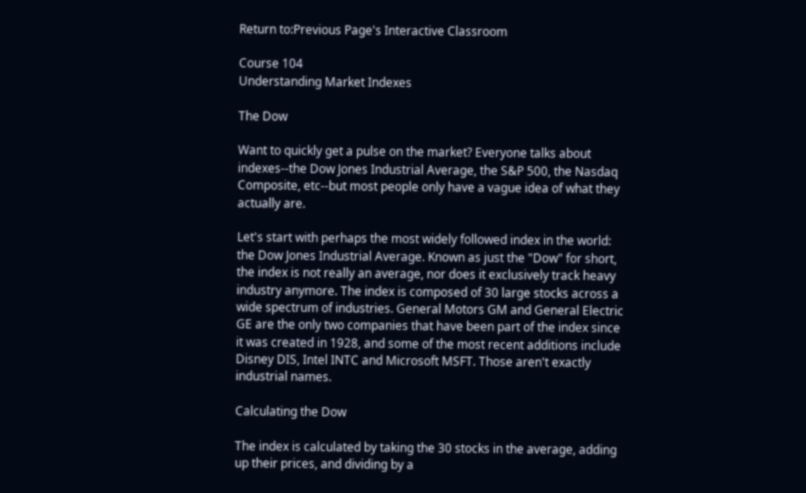Return to:Previous Page's Interactive Classroom

Course 104
Understanding Market Indexes

The Dow

Want to quickly get a pulse on the market? Everyone talks about indexes--the Dow Jones Industrial Average, the S&P 500, the Nasdaq Composite, etc--but most people only have a vague idea of what they actually are.

Let's start with perhaps the most widely followed index in the world: the Dow Jones Industrial Average. Known as just the "Dow" for short, the index is not really an average, nor does it exclusively track heavy industry anymore. The index is composed of 30 large stocks across a wide spectrum of industries. General Motors GM and General Electric GE are the only two companies that have been part of the index since it was created in 1928, and some of the most recent additions include Disney DIS, Intel INTC and Microsoft MSFT. Those aren't exactly industrial names.

Calculating the Dow

The index is calculated by taking the 30 stocks in the average, adding up their prices, and dividing by a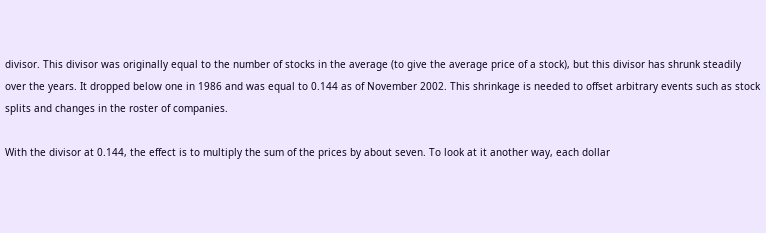divisor. This divisor was originally equal to the number of stocks in the average (to give the average price of a stock), but this divisor has shrunk steadily over the years. It dropped below one in 1986 and was equal to 0.144 as of November 2002. This shrinkage is needed to offset arbitrary events such as stock splits and changes in the roster of companies.

With the divisor at 0.144, the effect is to multiply the sum of the prices by about seven. To look at it another way, each dollar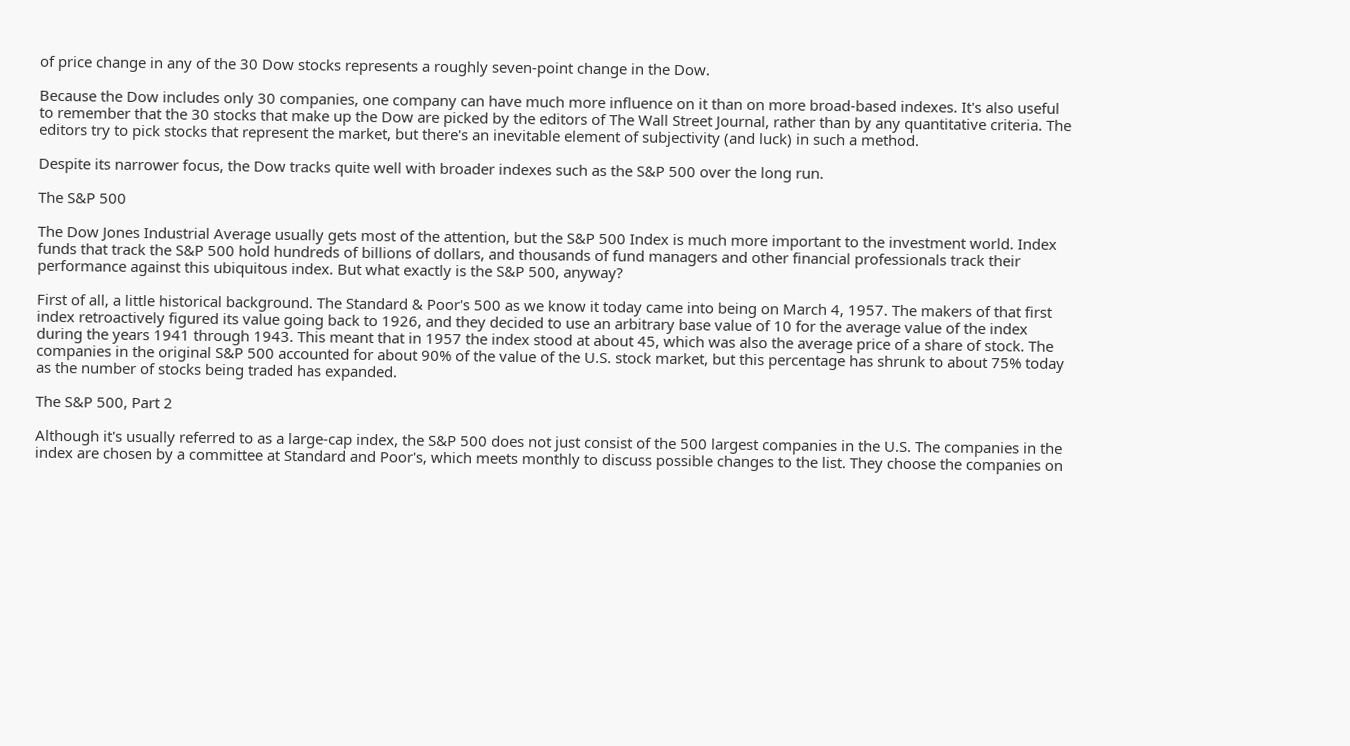of price change in any of the 30 Dow stocks represents a roughly seven-point change in the Dow.

Because the Dow includes only 30 companies, one company can have much more influence on it than on more broad-based indexes. It's also useful to remember that the 30 stocks that make up the Dow are picked by the editors of The Wall Street Journal, rather than by any quantitative criteria. The editors try to pick stocks that represent the market, but there's an inevitable element of subjectivity (and luck) in such a method.

Despite its narrower focus, the Dow tracks quite well with broader indexes such as the S&P 500 over the long run.

The S&P 500

The Dow Jones Industrial Average usually gets most of the attention, but the S&P 500 Index is much more important to the investment world. Index funds that track the S&P 500 hold hundreds of billions of dollars, and thousands of fund managers and other financial professionals track their performance against this ubiquitous index. But what exactly is the S&P 500, anyway?

First of all, a little historical background. The Standard & Poor's 500 as we know it today came into being on March 4, 1957. The makers of that first index retroactively figured its value going back to 1926, and they decided to use an arbitrary base value of 10 for the average value of the index during the years 1941 through 1943. This meant that in 1957 the index stood at about 45, which was also the average price of a share of stock. The companies in the original S&P 500 accounted for about 90% of the value of the U.S. stock market, but this percentage has shrunk to about 75% today as the number of stocks being traded has expanded.

The S&P 500, Part 2

Although it's usually referred to as a large-cap index, the S&P 500 does not just consist of the 500 largest companies in the U.S. The companies in the index are chosen by a committee at Standard and Poor's, which meets monthly to discuss possible changes to the list. They choose the companies on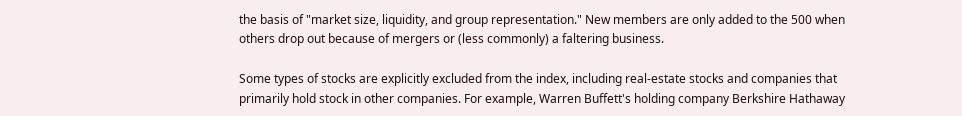the basis of "market size, liquidity, and group representation." New members are only added to the 500 when others drop out because of mergers or (less commonly) a faltering business.

Some types of stocks are explicitly excluded from the index, including real-estate stocks and companies that primarily hold stock in other companies. For example, Warren Buffett's holding company Berkshire Hathaway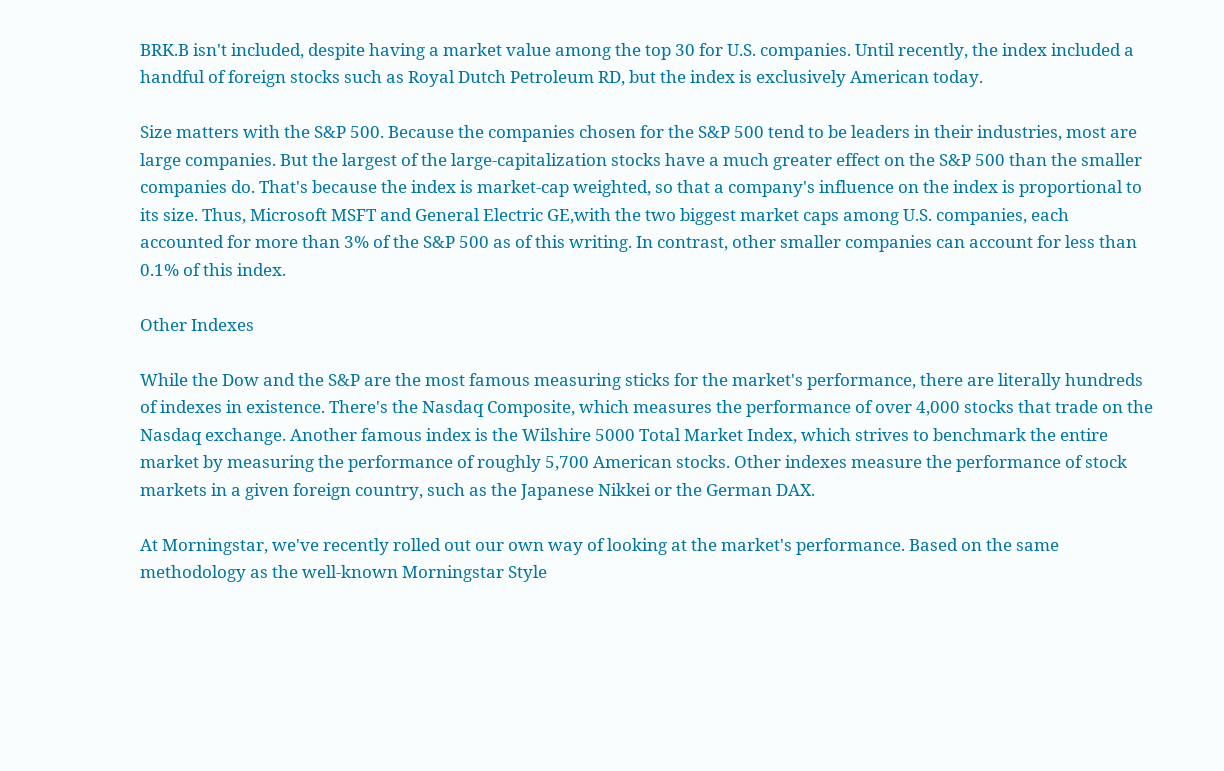BRK.B isn't included, despite having a market value among the top 30 for U.S. companies. Until recently, the index included a handful of foreign stocks such as Royal Dutch Petroleum RD, but the index is exclusively American today.

Size matters with the S&P 500. Because the companies chosen for the S&P 500 tend to be leaders in their industries, most are large companies. But the largest of the large-capitalization stocks have a much greater effect on the S&P 500 than the smaller companies do. That's because the index is market-cap weighted, so that a company's influence on the index is proportional to its size. Thus, Microsoft MSFT and General Electric GE,with the two biggest market caps among U.S. companies, each accounted for more than 3% of the S&P 500 as of this writing. In contrast, other smaller companies can account for less than 0.1% of this index.

Other Indexes

While the Dow and the S&P are the most famous measuring sticks for the market's performance, there are literally hundreds of indexes in existence. There's the Nasdaq Composite, which measures the performance of over 4,000 stocks that trade on the Nasdaq exchange. Another famous index is the Wilshire 5000 Total Market Index, which strives to benchmark the entire market by measuring the performance of roughly 5,700 American stocks. Other indexes measure the performance of stock markets in a given foreign country, such as the Japanese Nikkei or the German DAX.

At Morningstar, we've recently rolled out our own way of looking at the market's performance. Based on the same methodology as the well-known Morningstar Style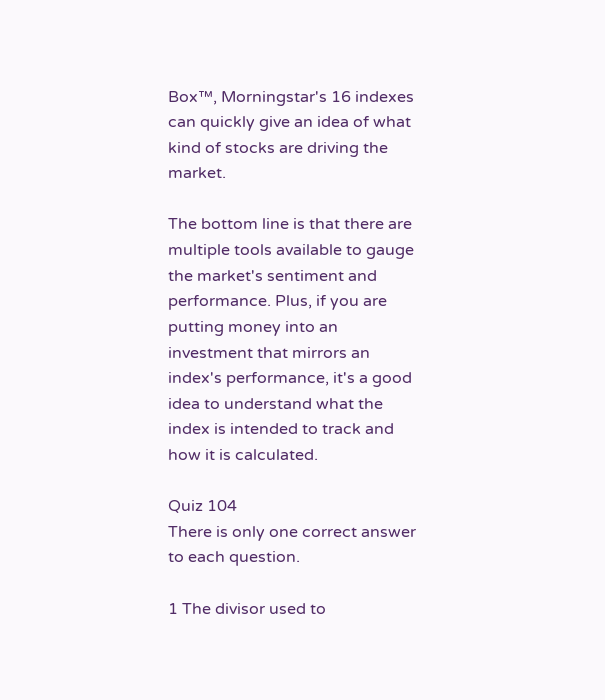Box™, Morningstar's 16 indexes can quickly give an idea of what kind of stocks are driving the market.

The bottom line is that there are multiple tools available to gauge the market's sentiment and performance. Plus, if you are putting money into an investment that mirrors an index's performance, it's a good idea to understand what the index is intended to track and how it is calculated.

Quiz 104
There is only one correct answer to each question.

1 The divisor used to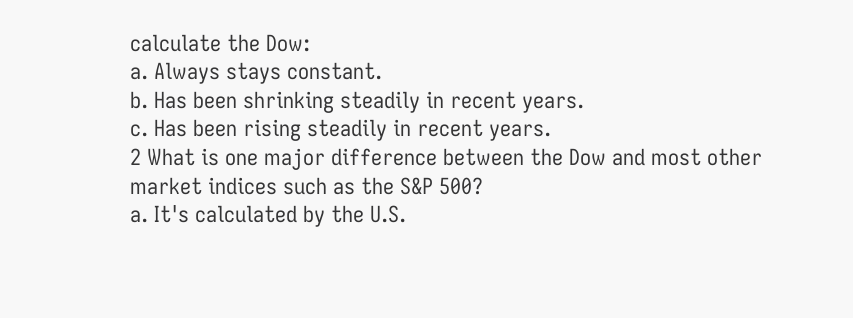calculate the Dow:
a. Always stays constant.
b. Has been shrinking steadily in recent years.
c. Has been rising steadily in recent years.
2 What is one major difference between the Dow and most other market indices such as the S&P 500?
a. It's calculated by the U.S.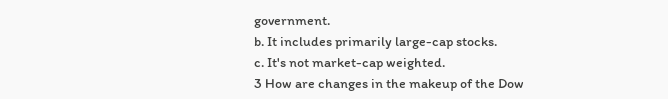government.
b. It includes primarily large-cap stocks.
c. It's not market-cap weighted.
3 How are changes in the makeup of the Dow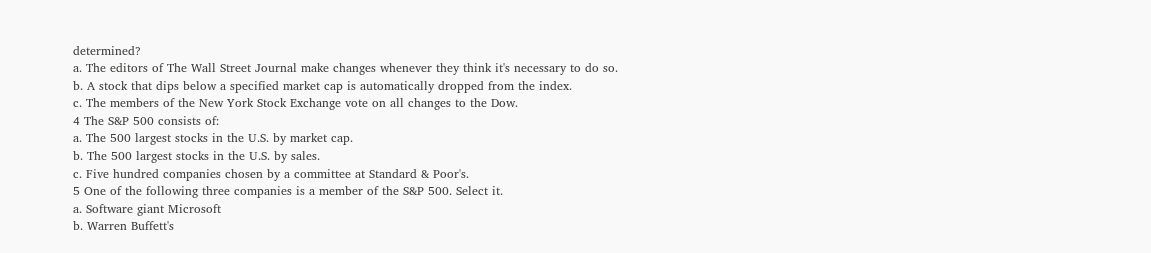determined?
a. The editors of The Wall Street Journal make changes whenever they think it's necessary to do so.
b. A stock that dips below a specified market cap is automatically dropped from the index.
c. The members of the New York Stock Exchange vote on all changes to the Dow.
4 The S&P 500 consists of:
a. The 500 largest stocks in the U.S. by market cap.
b. The 500 largest stocks in the U.S. by sales.
c. Five hundred companies chosen by a committee at Standard & Poor's.
5 One of the following three companies is a member of the S&P 500. Select it.
a. Software giant Microsoft
b. Warren Buffett's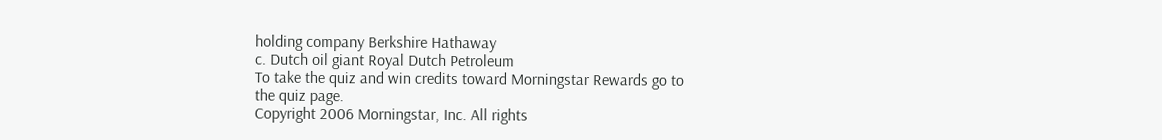holding company Berkshire Hathaway
c. Dutch oil giant Royal Dutch Petroleum
To take the quiz and win credits toward Morningstar Rewards go to
the quiz page.
Copyright 2006 Morningstar, Inc. All rights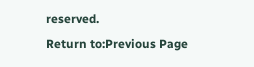reserved.
Return to:Previous Page